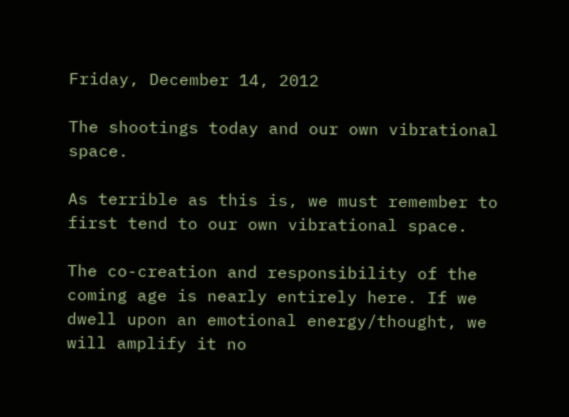Friday, December 14, 2012

The shootings today and our own vibrational space.

As terrible as this is, we must remember to first tend to our own vibrational space.

The co-creation and responsibility of the coming age is nearly entirely here. If we dwell upon an emotional energy/thought, we will amplify it no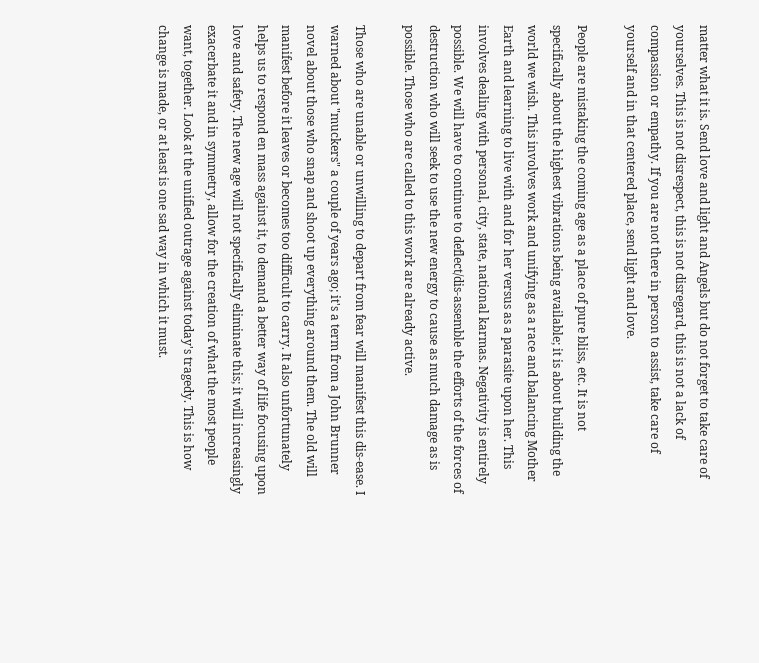matter what it is. Send love and light and Angels but do not forget to take care of yourselves. This is not disrespect, this is not disregard, this is not a lack of compassion or empathy. If you are not there in person to assist, take care of yourself and in that centered place, send light and love.

People are mistaking the coming age as a place of pure bliss, etc. It is not specifically about the highest vibrations being available; it is about building the world we wish. This involves work and unifying as a race and balancing Mother Earth and learning to live with and for her versus as a parasite upon her. This involves dealing with personal, city, state, national karmas. Negativity is entirely possible. We will have to continue to deflect/dis-assemble the efforts of the forces of destruction who will seek to use the new energy to cause as much damage as is possible. Those who are called to this work are already active.

Those who are unable or unwilling to depart from fear will manifest this dis-ease. I warned about "muckers" a couple of years ago; it's a term from a John Brunner novel about those who snap and shoot up everything around them. The old will manifest before it leaves or becomes too difficult to carry. It also unfortunately helps us to respond en mass against it, to demand a better way of life focusing upon love and safety. The new age will not specifically eliminate this; it will increasingly exacerbate it and in symmetry, allow for the creation of what the most people want, together. Look at the unified outrage against today's tragedy. This is how change is made, or at least is one sad way in which it must.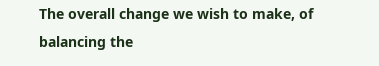The overall change we wish to make, of balancing the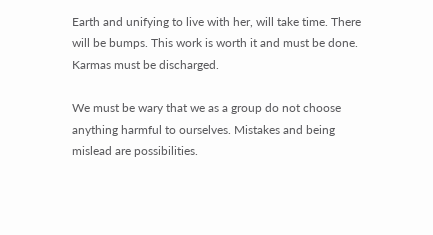Earth and unifying to live with her, will take time. There will be bumps. This work is worth it and must be done. Karmas must be discharged.

We must be wary that we as a group do not choose anything harmful to ourselves. Mistakes and being mislead are possibilities.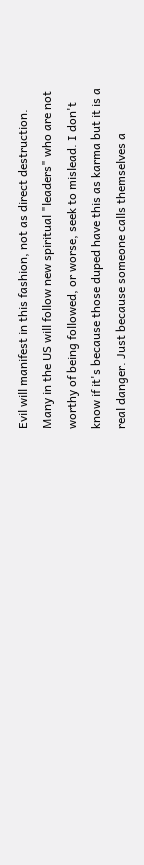Evil will manifest in this fashion, not as direct destruction. Many in the US will follow new spiritual "leaders" who are not worthy of being followed, or worse, seek to mislead. I don't know if it's because those duped have this as karma but it is a real danger. Just because someone calls themselves a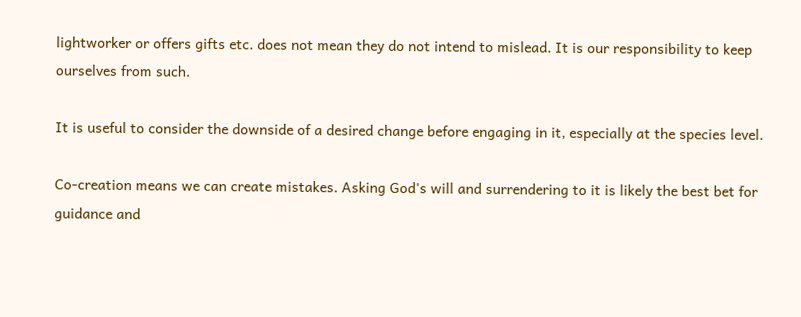lightworker or offers gifts etc. does not mean they do not intend to mislead. It is our responsibility to keep ourselves from such.

It is useful to consider the downside of a desired change before engaging in it, especially at the species level.

Co-creation means we can create mistakes. Asking God's will and surrendering to it is likely the best bet for guidance and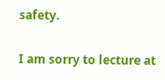safety.

I am sorry to lecture at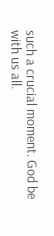such a crucial moment. God be with us all.